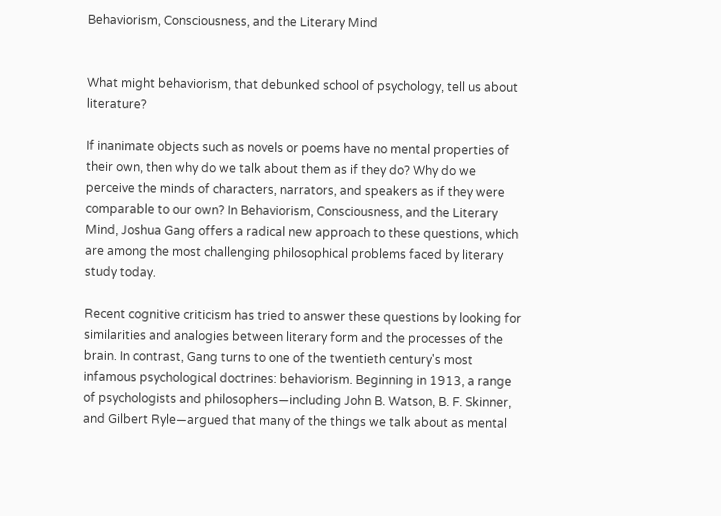Behaviorism, Consciousness, and the Literary Mind


What might behaviorism, that debunked school of psychology, tell us about literature?

If inanimate objects such as novels or poems have no mental properties of their own, then why do we talk about them as if they do? Why do we perceive the minds of characters, narrators, and speakers as if they were comparable to our own? In Behaviorism, Consciousness, and the Literary Mind, Joshua Gang offers a radical new approach to these questions, which are among the most challenging philosophical problems faced by literary study today.

Recent cognitive criticism has tried to answer these questions by looking for similarities and analogies between literary form and the processes of the brain. In contrast, Gang turns to one of the twentieth century's most infamous psychological doctrines: behaviorism. Beginning in 1913, a range of psychologists and philosophers—including John B. Watson, B. F. Skinner, and Gilbert Ryle—argued that many of the things we talk about as mental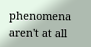phenomena aren't at all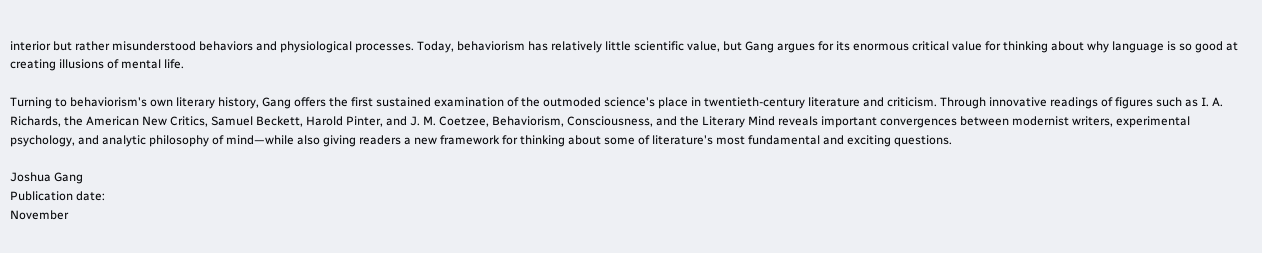interior but rather misunderstood behaviors and physiological processes. Today, behaviorism has relatively little scientific value, but Gang argues for its enormous critical value for thinking about why language is so good at creating illusions of mental life.

Turning to behaviorism's own literary history, Gang offers the first sustained examination of the outmoded science's place in twentieth-century literature and criticism. Through innovative readings of figures such as I. A. Richards, the American New Critics, Samuel Beckett, Harold Pinter, and J. M. Coetzee, Behaviorism, Consciousness, and the Literary Mind reveals important convergences between modernist writers, experimental psychology, and analytic philosophy of mind—while also giving readers a new framework for thinking about some of literature's most fundamental and exciting questions.

Joshua Gang
Publication date:
November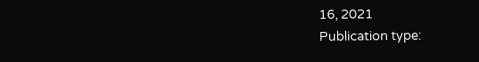16, 2021
Publication type: